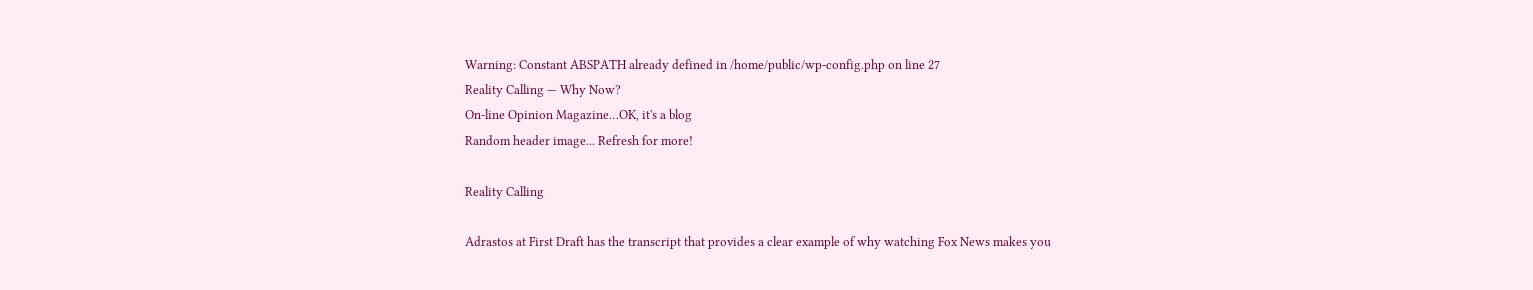Warning: Constant ABSPATH already defined in /home/public/wp-config.php on line 27
Reality Calling — Why Now?
On-line Opinion Magazine…OK, it's a blog
Random header image... Refresh for more!

Reality Calling

Adrastos at First Draft has the transcript that provides a clear example of why watching Fox News makes you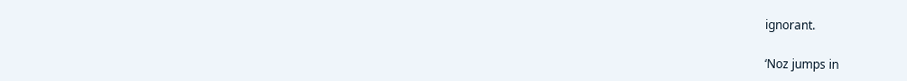ignorant.

‘Noz jumps in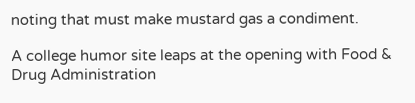noting that must make mustard gas a condiment.

A college humor site leaps at the opening with Food & Drug Administration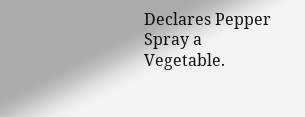Declares Pepper Spray a Vegetable.